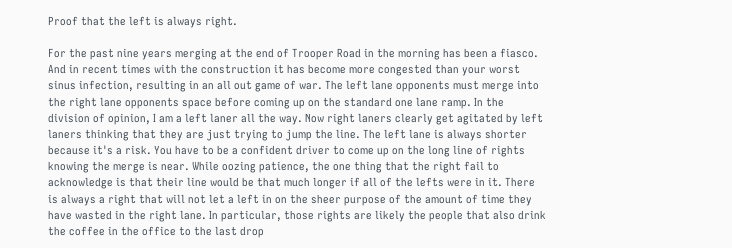Proof that the left is always right.

For the past nine years merging at the end of Trooper Road in the morning has been a fiasco. And in recent times with the construction it has become more congested than your worst sinus infection, resulting in an all out game of war. The left lane opponents must merge into the right lane opponents space before coming up on the standard one lane ramp. In the division of opinion, I am a left laner all the way. Now right laners clearly get agitated by left laners thinking that they are just trying to jump the line. The left lane is always shorter because it's a risk. You have to be a confident driver to come up on the long line of rights knowing the merge is near. While oozing patience, the one thing that the right fail to acknowledge is that their line would be that much longer if all of the lefts were in it. There is always a right that will not let a left in on the sheer purpose of the amount of time they have wasted in the right lane. In particular, those rights are likely the people that also drink the coffee in the office to the last drop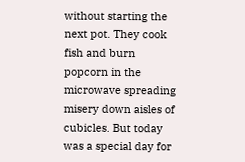without starting the next pot. They cook fish and burn popcorn in the microwave spreading misery down aisles of cubicles. But today was a special day for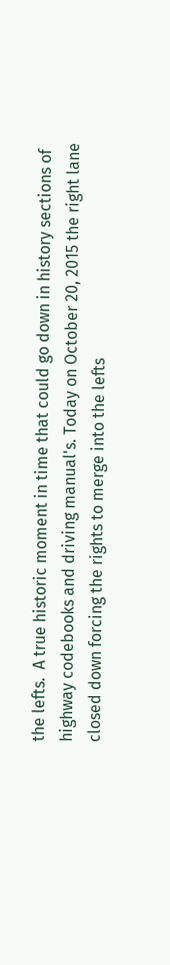the lefts.  A true historic moment in time that could go down in history sections of highway codebooks and driving manual's. Today on October 20, 2015 the right lane closed down forcing the rights to merge into the lefts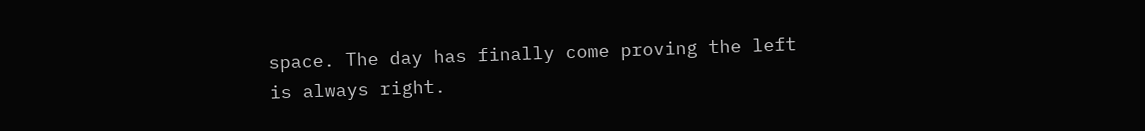space. The day has finally come proving the left is always right.